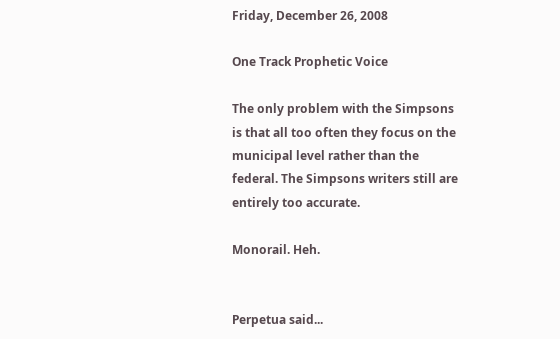Friday, December 26, 2008

One Track Prophetic Voice

The only problem with the Simpsons is that all too often they focus on the municipal level rather than the federal. The Simpsons writers still are entirely too accurate.

Monorail. Heh.


Perpetua said...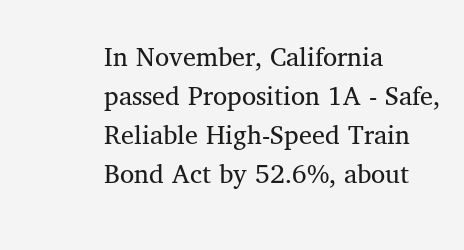In November, California passed Proposition 1A - Safe, Reliable High-Speed Train Bond Act by 52.6%, about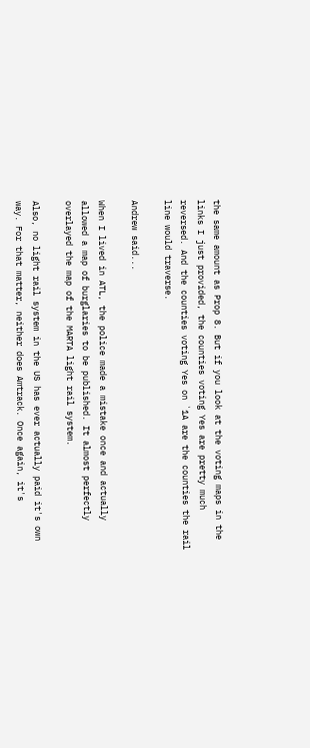the same amount as Prop 8. But if you look at the voting maps in the links I just provided, the counties voting Yes are pretty much reversed. And the counties voting Yes on `1A are the counties the rail line would traverse.

Andrew said...

When I lived in ATL, the police made a mistake once and actually allowed a map of burglaries to be published. It almost perfectly overlayed the map of the MARTA light rail system.

Also, no light rail system in the US has ever actually paid it's own way. For that matter, neither does Amtrack. Once again, it's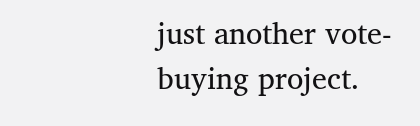just another vote-buying project.